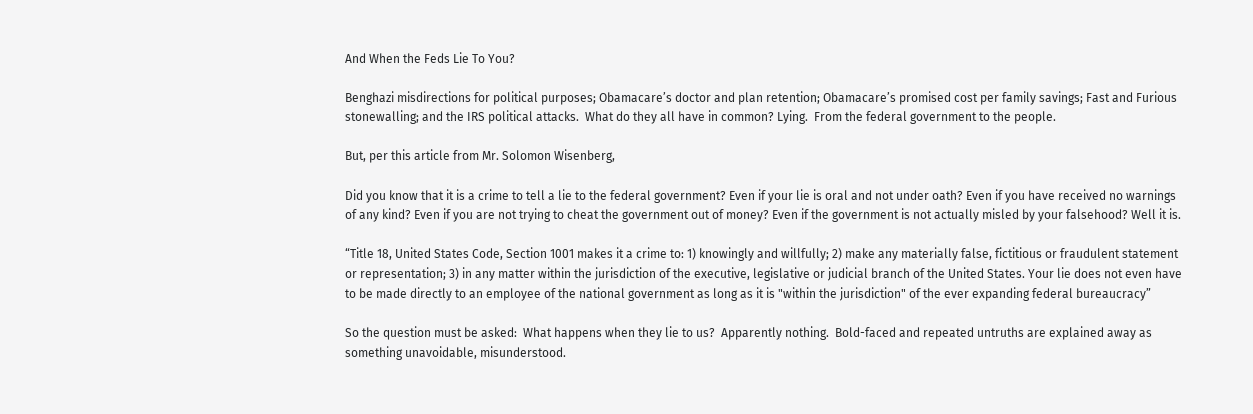And When the Feds Lie To You?

Benghazi misdirections for political purposes; Obamacare’s doctor and plan retention; Obamacare’s promised cost per family savings; Fast and Furious stonewalling; and the IRS political attacks.  What do they all have in common? Lying.  From the federal government to the people.

But, per this article from Mr. Solomon Wisenberg,

Did you know that it is a crime to tell a lie to the federal government? Even if your lie is oral and not under oath? Even if you have received no warnings of any kind? Even if you are not trying to cheat the government out of money? Even if the government is not actually misled by your falsehood? Well it is.

“Title 18, United States Code, Section 1001 makes it a crime to: 1) knowingly and willfully; 2) make any materially false, fictitious or fraudulent statement or representation; 3) in any matter within the jurisdiction of the executive, legislative or judicial branch of the United States. Your lie does not even have to be made directly to an employee of the national government as long as it is "within the jurisdiction" of the ever expanding federal bureaucracy”

So the question must be asked:  What happens when they lie to us?  Apparently nothing.  Bold-faced and repeated untruths are explained away as something unavoidable, misunderstood.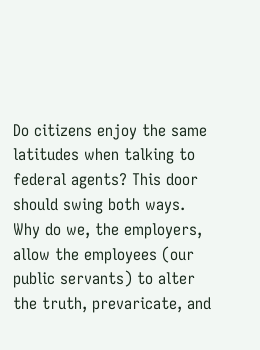Do citizens enjoy the same latitudes when talking to federal agents? This door should swing both ways.  Why do we, the employers, allow the employees (our public servants) to alter the truth, prevaricate, and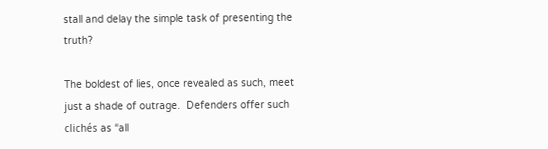stall and delay the simple task of presenting the truth?

The boldest of lies, once revealed as such, meet just a shade of outrage.  Defenders offer such clichés as “all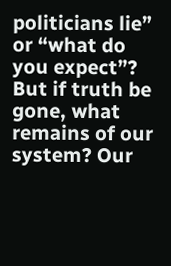politicians lie” or “what do you expect”?  But if truth be gone, what remains of our system? Our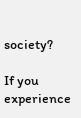society?

If you experience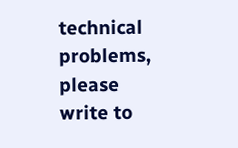technical problems, please write to